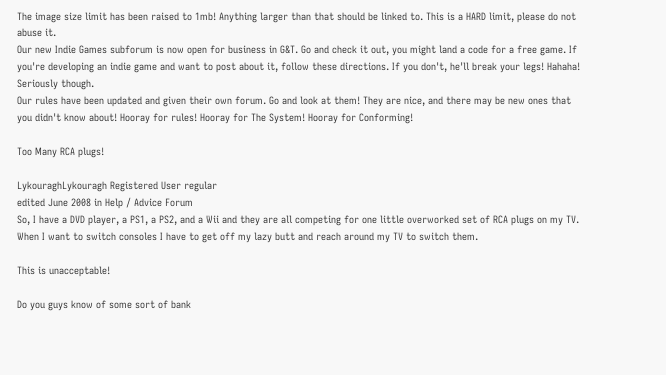The image size limit has been raised to 1mb! Anything larger than that should be linked to. This is a HARD limit, please do not abuse it.
Our new Indie Games subforum is now open for business in G&T. Go and check it out, you might land a code for a free game. If you're developing an indie game and want to post about it, follow these directions. If you don't, he'll break your legs! Hahaha! Seriously though.
Our rules have been updated and given their own forum. Go and look at them! They are nice, and there may be new ones that you didn't know about! Hooray for rules! Hooray for The System! Hooray for Conforming!

Too Many RCA plugs!

LykouraghLykouragh Registered User regular
edited June 2008 in Help / Advice Forum
So, I have a DVD player, a PS1, a PS2, and a Wii and they are all competing for one little overworked set of RCA plugs on my TV. When I want to switch consoles I have to get off my lazy butt and reach around my TV to switch them.

This is unacceptable!

Do you guys know of some sort of bank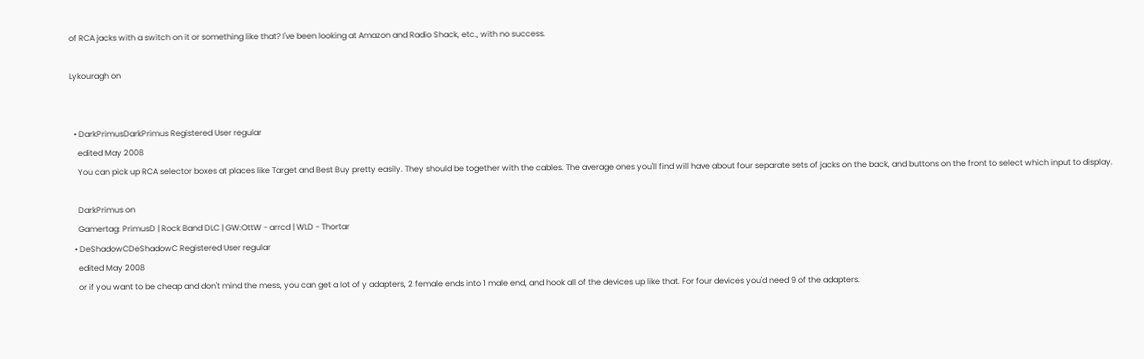of RCA jacks with a switch on it or something like that? I've been looking at Amazon and Radio Shack, etc., with no success.

Lykouragh on


  • DarkPrimusDarkPrimus Registered User regular
    edited May 2008
    You can pick up RCA selector boxes at places like Target and Best Buy pretty easily. They should be together with the cables. The average ones you'll find will have about four separate sets of jacks on the back, and buttons on the front to select which input to display.

    DarkPrimus on
    Gamertag: PrimusD | Rock Band DLC | GW:OttW - arrcd | WLD - Thortar
  • DeShadowCDeShadowC Registered User regular
    edited May 2008
    or if you want to be cheap and don't mind the mess, you can get a lot of y adapters, 2 female ends into 1 male end, and hook all of the devices up like that. For four devices you'd need 9 of the adapters.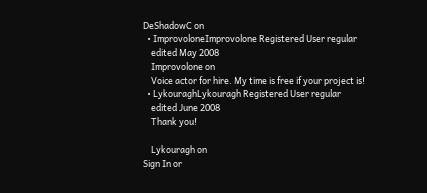DeShadowC on
  • ImprovoloneImprovolone Registered User regular
    edited May 2008
    Improvolone on
    Voice actor for hire. My time is free if your project is!
  • LykouraghLykouragh Registered User regular
    edited June 2008
    Thank you!

    Lykouragh on
Sign In or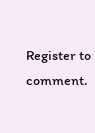Register to comment.